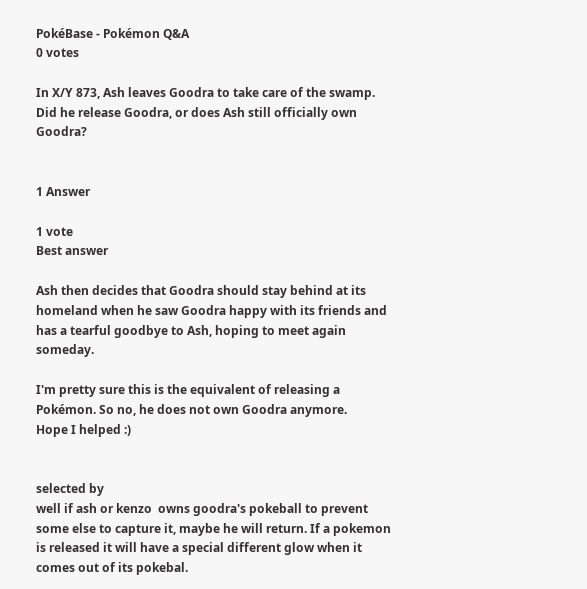PokéBase - Pokémon Q&A
0 votes

In X/Y 873, Ash leaves Goodra to take care of the swamp. Did he release Goodra, or does Ash still officially own Goodra?


1 Answer

1 vote
Best answer

Ash then decides that Goodra should stay behind at its homeland when he saw Goodra happy with its friends and has a tearful goodbye to Ash, hoping to meet again someday.

I'm pretty sure this is the equivalent of releasing a Pokémon. So no, he does not own Goodra anymore.
Hope I helped :)


selected by
well if ash or kenzo  owns goodra's pokeball to prevent some else to capture it, maybe he will return. If a pokemon is released it will have a special different glow when it comes out of its pokebal.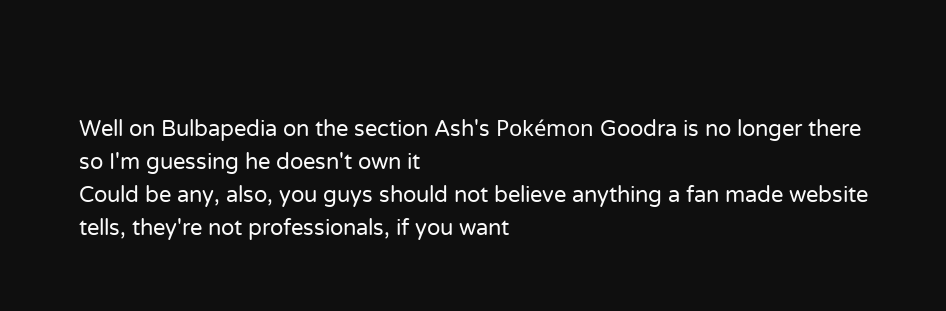Well on Bulbapedia on the section Ash's Pokémon Goodra is no longer there so I'm guessing he doesn't own it
Could be any, also, you guys should not believe anything a fan made website tells, they're not professionals, if you want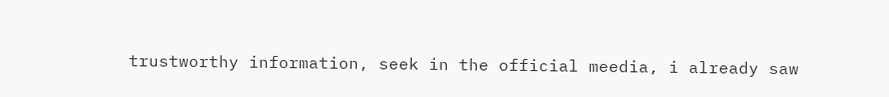trustworthy information, seek in the official meedia, i already saw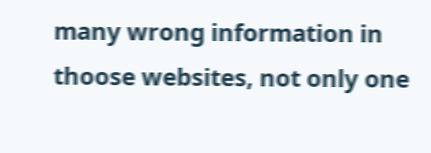many wrong information in thoose websites, not only one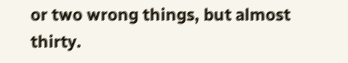or two wrong things, but almost  thirty.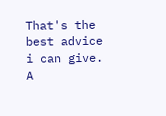That's the best advice i can give.
A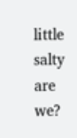little salty are we?